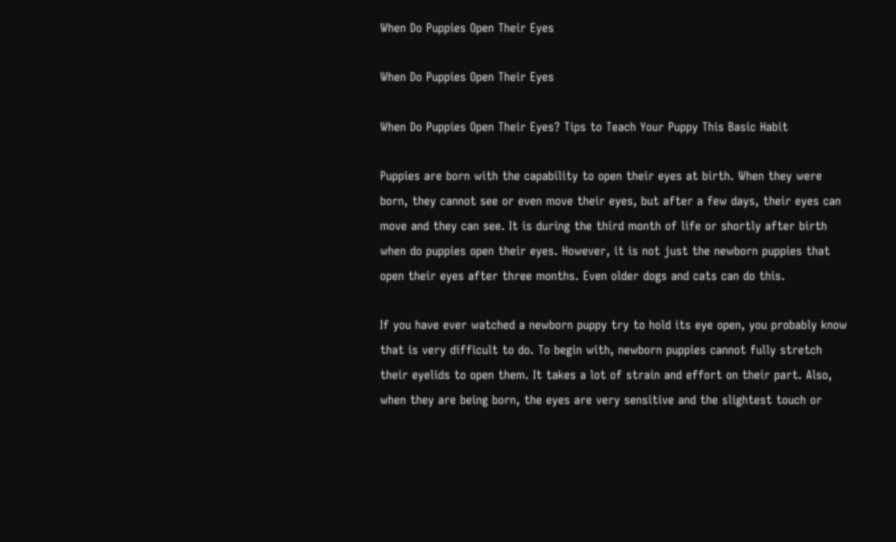When Do Puppies Open Their Eyes

When Do Puppies Open Their Eyes

When Do Puppies Open Their Eyes? Tips to Teach Your Puppy This Basic Habit

Puppies are born with the capability to open their eyes at birth. When they were born, they cannot see or even move their eyes, but after a few days, their eyes can move and they can see. It is during the third month of life or shortly after birth when do puppies open their eyes. However, it is not just the newborn puppies that open their eyes after three months. Even older dogs and cats can do this.

If you have ever watched a newborn puppy try to hold its eye open, you probably know that is very difficult to do. To begin with, newborn puppies cannot fully stretch their eyelids to open them. It takes a lot of strain and effort on their part. Also, when they are being born, the eyes are very sensitive and the slightest touch or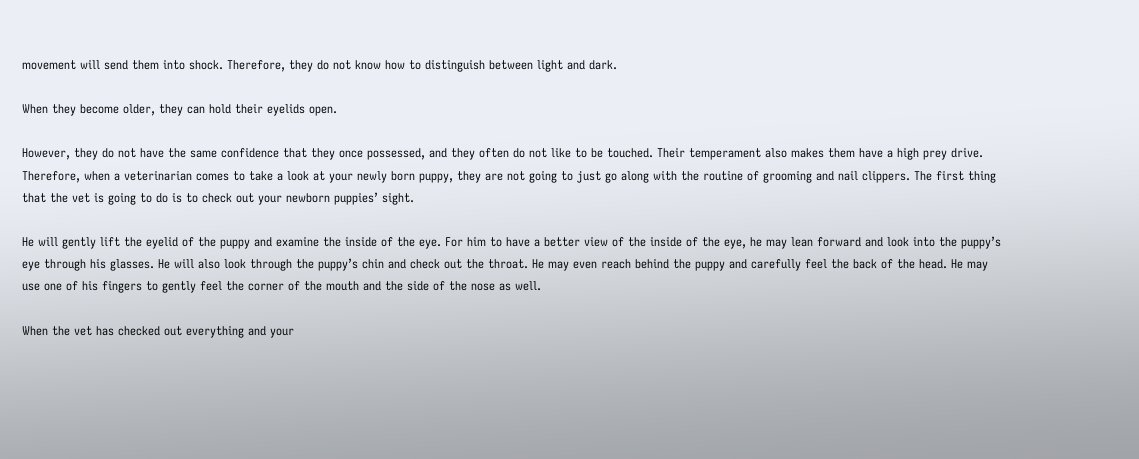movement will send them into shock. Therefore, they do not know how to distinguish between light and dark.

When they become older, they can hold their eyelids open.

However, they do not have the same confidence that they once possessed, and they often do not like to be touched. Their temperament also makes them have a high prey drive. Therefore, when a veterinarian comes to take a look at your newly born puppy, they are not going to just go along with the routine of grooming and nail clippers. The first thing that the vet is going to do is to check out your newborn puppies’ sight.

He will gently lift the eyelid of the puppy and examine the inside of the eye. For him to have a better view of the inside of the eye, he may lean forward and look into the puppy’s eye through his glasses. He will also look through the puppy’s chin and check out the throat. He may even reach behind the puppy and carefully feel the back of the head. He may use one of his fingers to gently feel the corner of the mouth and the side of the nose as well.

When the vet has checked out everything and your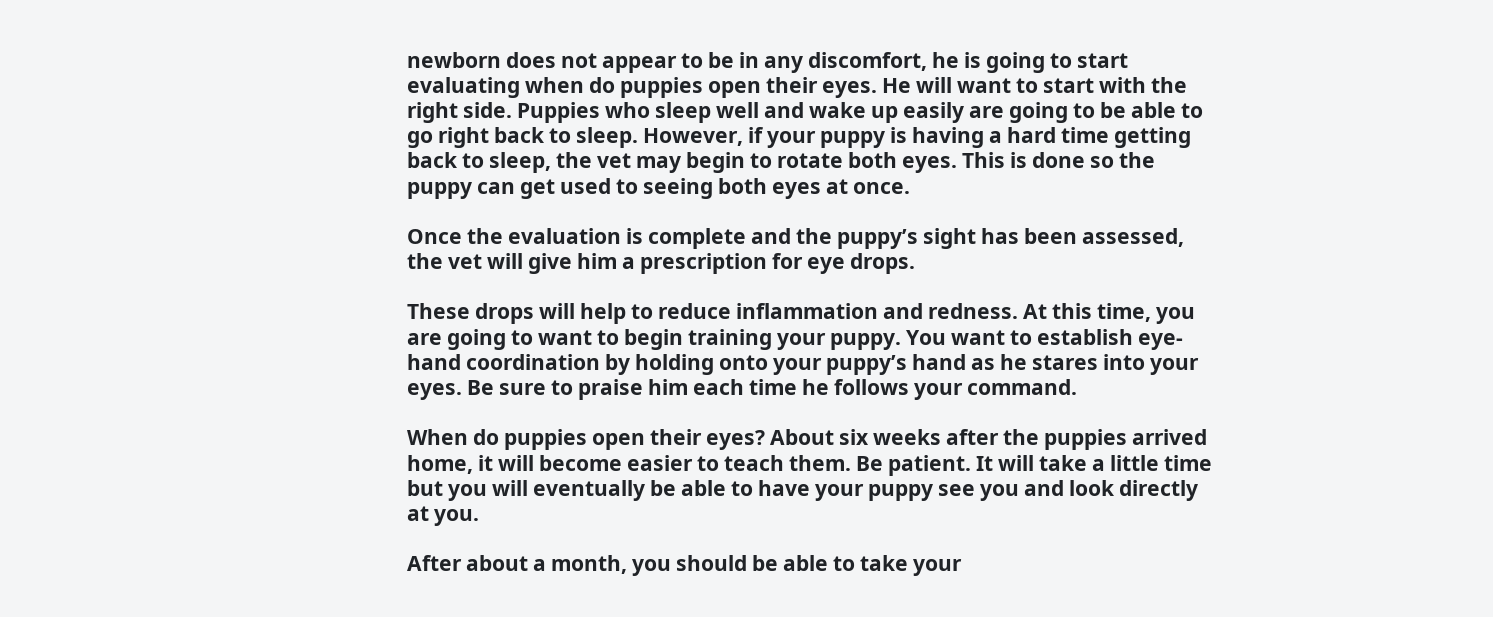newborn does not appear to be in any discomfort, he is going to start evaluating when do puppies open their eyes. He will want to start with the right side. Puppies who sleep well and wake up easily are going to be able to go right back to sleep. However, if your puppy is having a hard time getting back to sleep, the vet may begin to rotate both eyes. This is done so the puppy can get used to seeing both eyes at once.

Once the evaluation is complete and the puppy’s sight has been assessed, the vet will give him a prescription for eye drops.

These drops will help to reduce inflammation and redness. At this time, you are going to want to begin training your puppy. You want to establish eye-hand coordination by holding onto your puppy’s hand as he stares into your eyes. Be sure to praise him each time he follows your command.

When do puppies open their eyes? About six weeks after the puppies arrived home, it will become easier to teach them. Be patient. It will take a little time but you will eventually be able to have your puppy see you and look directly at you.

After about a month, you should be able to take your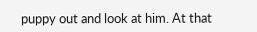puppy out and look at him. At that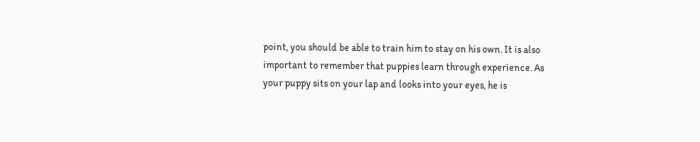point, you should be able to train him to stay on his own. It is also important to remember that puppies learn through experience. As your puppy sits on your lap and looks into your eyes, he is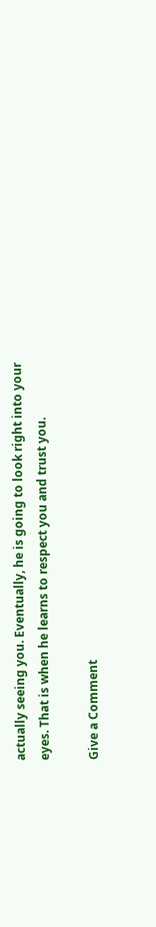actually seeing you. Eventually, he is going to look right into your eyes. That is when he learns to respect you and trust you.

Give a Comment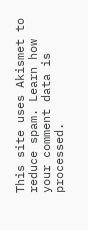This site uses Akismet to reduce spam. Learn how your comment data is processed.